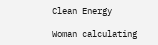Clean Energy

Woman calculating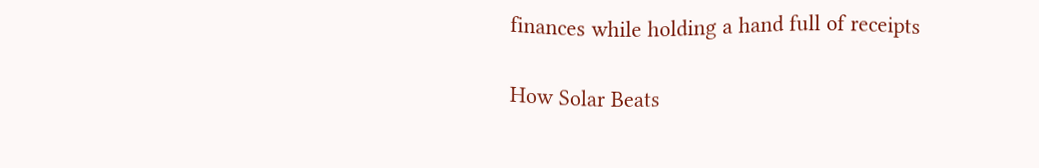finances while holding a hand full of receipts

How Solar Beats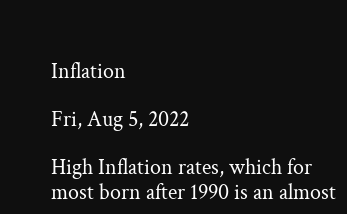Inflation

Fri, Aug 5, 2022

High Inflation rates, which for most born after 1990 is an almost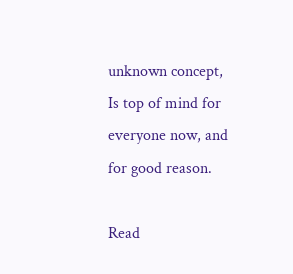unknown concept, Is top of mind for everyone now, and for good reason.

Read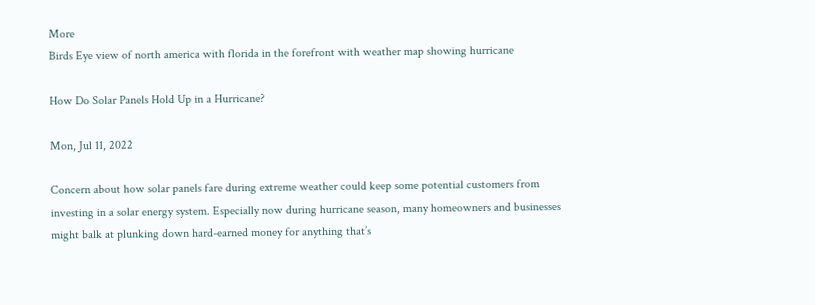More
Birds Eye view of north america with florida in the forefront with weather map showing hurricane

How Do Solar Panels Hold Up in a Hurricane?

Mon, Jul 11, 2022

Concern about how solar panels fare during extreme weather could keep some potential customers from investing in a solar energy system. Especially now during hurricane season, many homeowners and businesses might balk at plunking down hard-earned money for anything that’s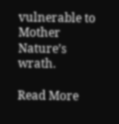vulnerable to Mother Nature’s wrath.

Read More